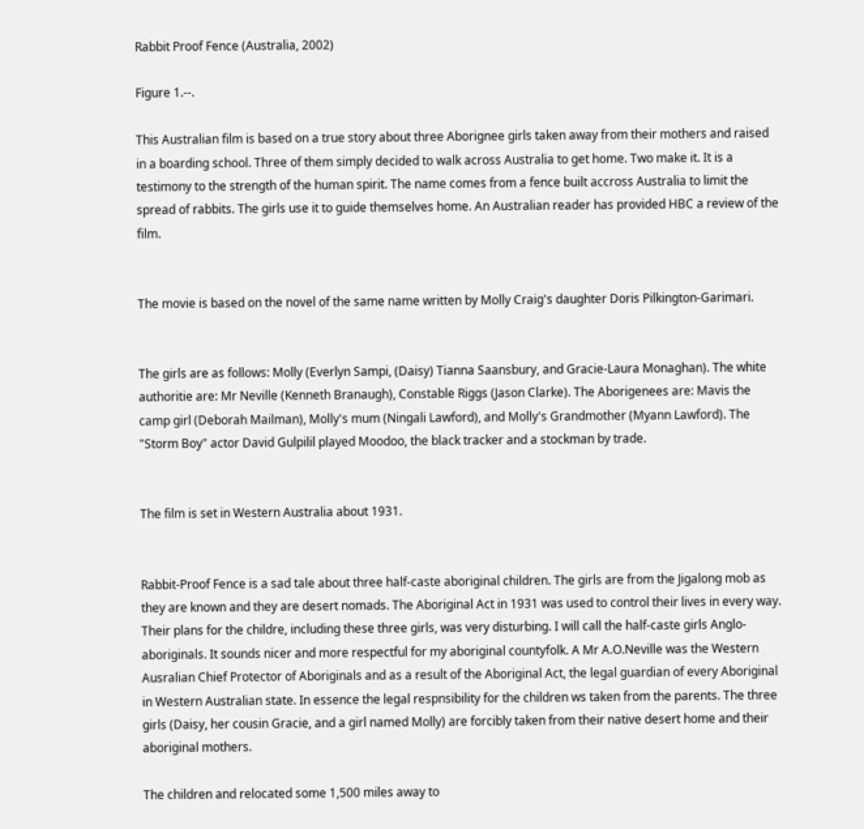Rabbit Proof Fence (Australia, 2002)

Figure 1.--.

This Australian film is based on a true story about three Aborignee girls taken away from their mothers and raised in a boarding school. Three of them simply decided to walk across Australia to get home. Two make it. It is a testimony to the strength of the human spirit. The name comes from a fence built accross Australia to limit the spread of rabbits. The girls use it to guide themselves home. An Australian reader has provided HBC a review of the film.


The movie is based on the novel of the same name written by Molly Craig's daughter Doris Pilkington-Garimari.


The girls are as follows: Molly (Everlyn Sampi, (Daisy) Tianna Saansbury, and Gracie-Laura Monaghan). The white authoritie are: Mr Neville (Kenneth Branaugh), Constable Riggs (Jason Clarke). The Aborigenees are: Mavis the camp girl (Deborah Mailman), Molly's mum (Ningali Lawford), and Molly's Grandmother (Myann Lawford). The "Storm Boy" actor David Gulpilil played Moodoo, the black tracker and a stockman by trade.


The film is set in Western Australia about 1931.


Rabbit-Proof Fence is a sad tale about three half-caste aboriginal children. The girls are from the Jigalong mob as they are known and they are desert nomads. The Aboriginal Act in 1931 was used to control their lives in every way. Their plans for the childre, including these three girls, was very disturbing. I will call the half-caste girls Anglo-aboriginals. It sounds nicer and more respectful for my aboriginal countyfolk. A Mr A.O.Neville was the Western Ausralian Chief Protector of Aboriginals and as a result of the Aboriginal Act, the legal guardian of every Aboriginal in Western Australian state. In essence the legal respnsibility for the children ws taken from the parents. The three girls (Daisy, her cousin Gracie, and a girl named Molly) are forcibly taken from their native desert home and their aboriginal mothers.

The children and relocated some 1,500 miles away to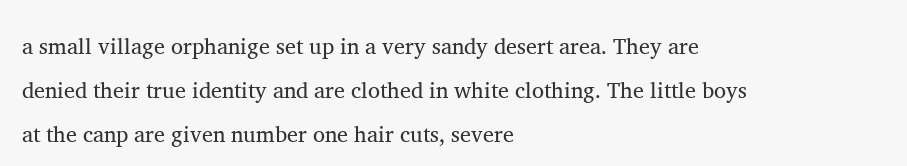a small village orphanige set up in a very sandy desert area. They are denied their true identity and are clothed in white clothing. The little boys at the canp are given number one hair cuts, severe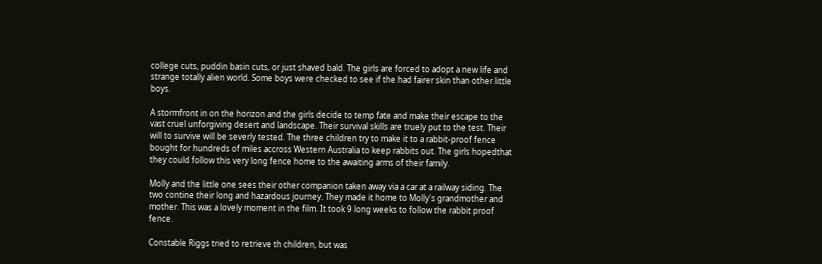college cuts, puddin basin cuts, or just shaved bald. The girls are forced to adopt a new life and strange totally alien world. Some boys were checked to see if the had fairer skin than other little boys.

A stormfront in on the horizon and the girls decide to temp fate and make their escape to the vast cruel unforgiving desert and landscape. Their survival skills are truely put to the test. Their will to survive will be severly tested. The three children try to make it to a rabbit-proof fence bought for hundreds of miles accross Western Australia to keep rabbits out. The girls hopedthat they could follow this very long fence home to the awaiting arms of their family.

Molly and the little one sees their other companion taken away via a car at a railway siding. The two contine their long and hazardous journey. They made it home to Molly's grandmother and mother. This was a lovely moment in the film. It took 9 long weeks to follow the rabbit proof fence.

Constable Riggs tried to retrieve th children, but was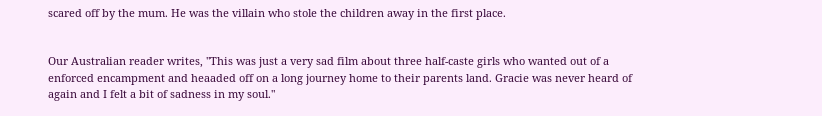scared off by the mum. He was the villain who stole the children away in the first place.


Our Australian reader writes, "This was just a very sad film about three half-caste girls who wanted out of a enforced encampment and heaaded off on a long journey home to their parents land. Gracie was never heard of again and I felt a bit of sadness in my soul."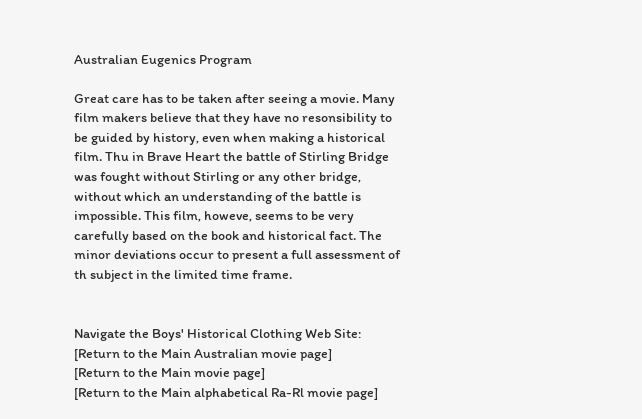Australian Eugenics Program

Great care has to be taken after seeing a movie. Many film makers believe that they have no resonsibility to be guided by history, even when making a historical film. Thu in Brave Heart the battle of Stirling Bridge was fought without Stirling or any other bridge, without which an understanding of the battle is impossible. This film, howeve, seems to be very carefully based on the book and historical fact. The minor deviations occur to present a full assessment of th subject in the limited time frame.


Navigate the Boys' Historical Clothing Web Site:
[Return to the Main Australian movie page]
[Return to the Main movie page]
[Return to the Main alphabetical Ra-Rl movie page]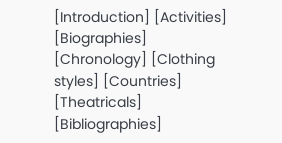[Introduction] [Activities] [Biographies] [Chronology] [Clothing styles] [Countries] [Theatricals]
[Bibliographies]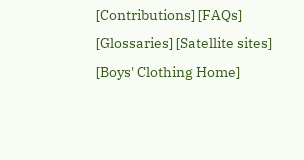[Contributions] [FAQs] [Glossaries] [Satellite sites]
[Boys' Clothing Home]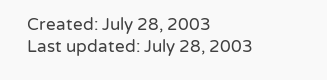Created: July 28, 2003
Last updated: July 28, 2003